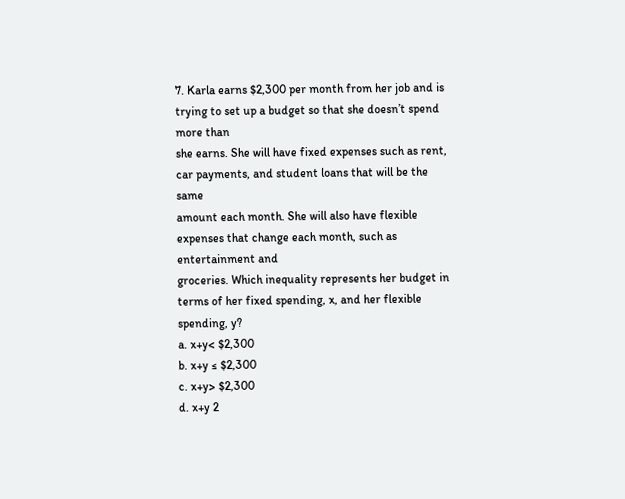7. Karla earns $2,300 per month from her job and is trying to set up a budget so that she doesn’t spend more than
she earns. She will have fixed expenses such as rent, car payments, and student loans that will be the same
amount each month. She will also have flexible expenses that change each month, such as entertainment and
groceries. Which inequality represents her budget in terms of her fixed spending, x, and her flexible spending, y?
a. x+y< $2,300
b. x+y ≤ $2,300
c. x+y> $2,300
d. x+y 2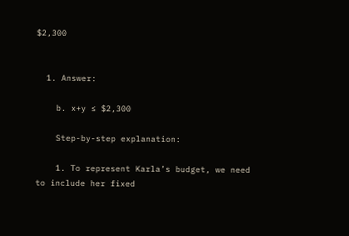$2,300


  1. Answer:

    b. x+y ≤ $2,300

    Step-by-step explanation:

    1. To represent Karla’s budget, we need to include her fixed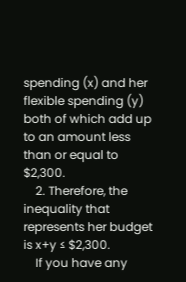spending (x) and her flexible spending (y) both of which add up to an amount less than or equal to $2,300.
    2. Therefore, the inequality that represents her budget is x+y ≤ $2,300.
    If you have any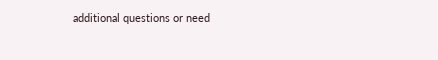additional questions or need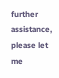further assistance, please let me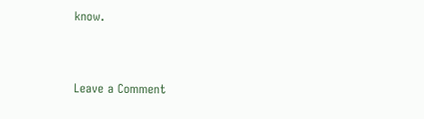know.


Leave a Comment